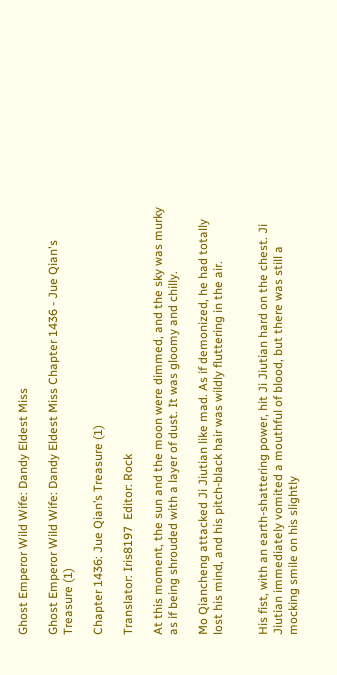Ghost Emperor Wild Wife: Dandy Eldest Miss

Ghost Emperor Wild Wife: Dandy Eldest Miss Chapter 1436 - Jue Qian's Treasure (1)

Chapter 1436: Jue Qian’s Treasure (1)

Translator: Iris8197  Editor: Rock

At this moment, the sun and the moon were dimmed, and the sky was murky as if being shrouded with a layer of dust. It was gloomy and chilly.

Mo Qiancheng attacked Ji Jiutian like mad. As if demonized, he had totally lost his mind, and his pitch-black hair was wildly fluttering in the air.


His fist, with an earth-shattering power, hit Ji Jiutian hard on the chest. Ji Jiutian immediately vomited a mouthful of blood, but there was still a mocking smile on his slightly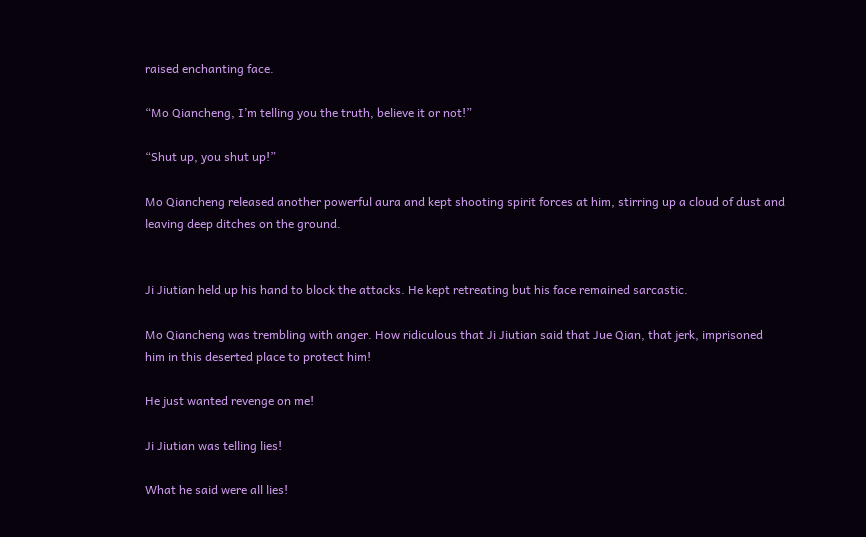raised enchanting face.

“Mo Qiancheng, I’m telling you the truth, believe it or not!”

“Shut up, you shut up!”

Mo Qiancheng released another powerful aura and kept shooting spirit forces at him, stirring up a cloud of dust and leaving deep ditches on the ground.


Ji Jiutian held up his hand to block the attacks. He kept retreating but his face remained sarcastic.

Mo Qiancheng was trembling with anger. How ridiculous that Ji Jiutian said that Jue Qian, that jerk, imprisoned him in this deserted place to protect him!

He just wanted revenge on me!

Ji Jiutian was telling lies!

What he said were all lies!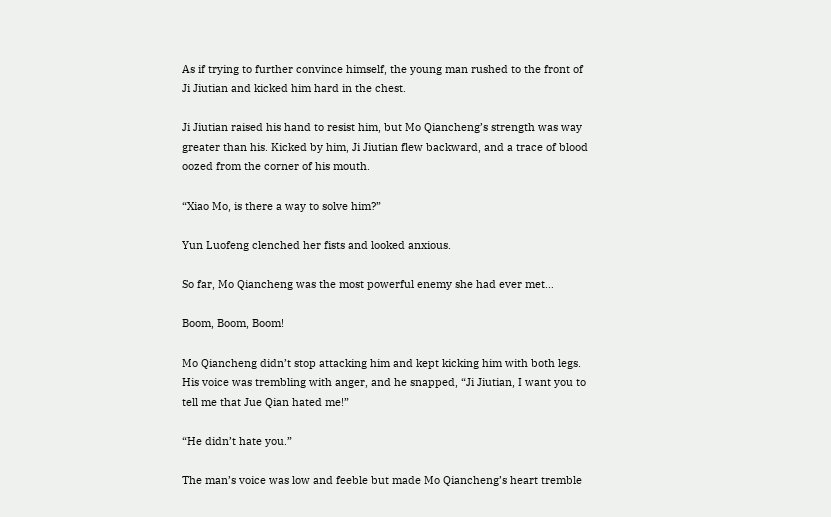As if trying to further convince himself, the young man rushed to the front of Ji Jiutian and kicked him hard in the chest.

Ji Jiutian raised his hand to resist him, but Mo Qiancheng’s strength was way greater than his. Kicked by him, Ji Jiutian flew backward, and a trace of blood oozed from the corner of his mouth.

“Xiao Mo, is there a way to solve him?”

Yun Luofeng clenched her fists and looked anxious.

So far, Mo Qiancheng was the most powerful enemy she had ever met…

Boom, Boom, Boom!

Mo Qiancheng didn’t stop attacking him and kept kicking him with both legs. His voice was trembling with anger, and he snapped, “Ji Jiutian, I want you to tell me that Jue Qian hated me!”

“He didn’t hate you.”

The man’s voice was low and feeble but made Mo Qiancheng’s heart tremble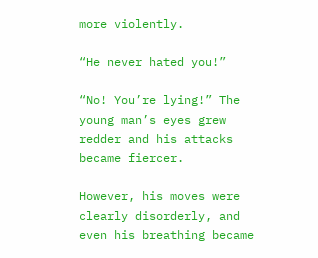more violently.

“He never hated you!”

“No! You’re lying!” The young man’s eyes grew redder and his attacks became fiercer.

However, his moves were clearly disorderly, and even his breathing became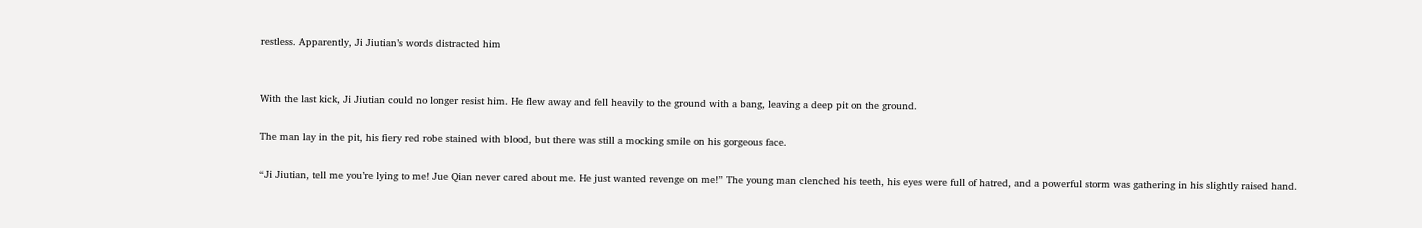restless. Apparently, Ji Jiutian’s words distracted him


With the last kick, Ji Jiutian could no longer resist him. He flew away and fell heavily to the ground with a bang, leaving a deep pit on the ground.

The man lay in the pit, his fiery red robe stained with blood, but there was still a mocking smile on his gorgeous face.

“Ji Jiutian, tell me you’re lying to me! Jue Qian never cared about me. He just wanted revenge on me!” The young man clenched his teeth, his eyes were full of hatred, and a powerful storm was gathering in his slightly raised hand.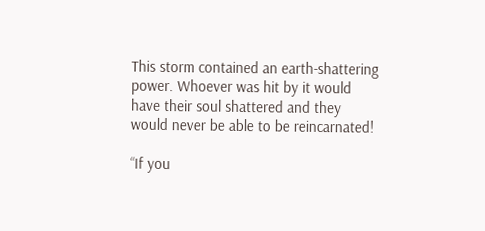This storm contained an earth-shattering power. Whoever was hit by it would have their soul shattered and they would never be able to be reincarnated!

“If you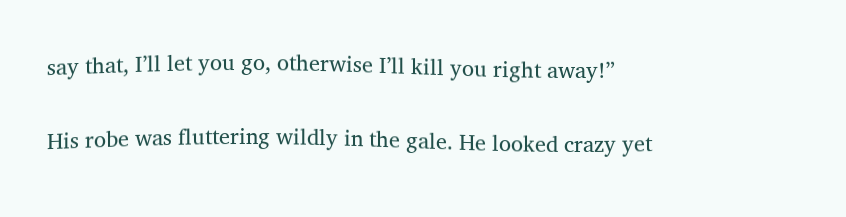say that, I’ll let you go, otherwise I’ll kill you right away!”

His robe was fluttering wildly in the gale. He looked crazy yet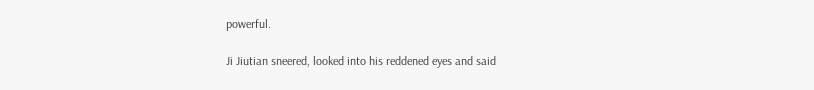powerful.

Ji Jiutian sneered, looked into his reddened eyes and said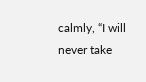calmly, “I will never take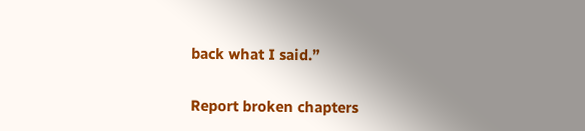back what I said.”

Report broken chapters